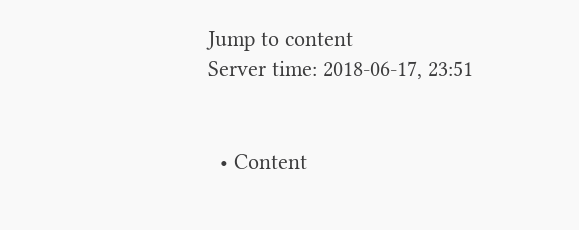Jump to content
Server time: 2018-06-17, 23:51


  • Content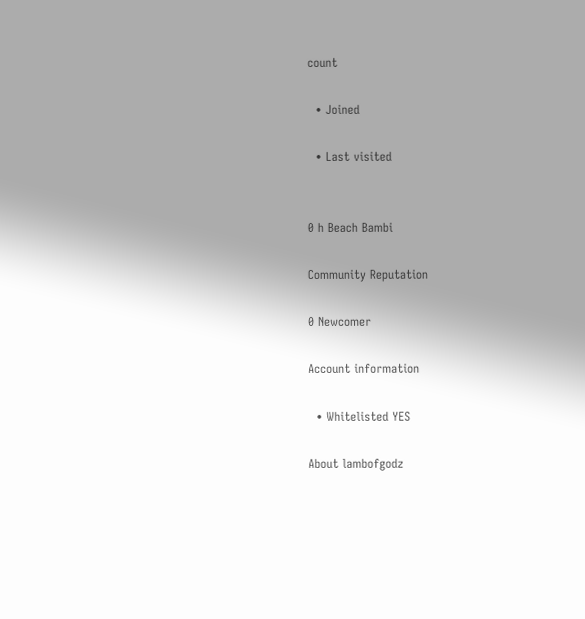count

  • Joined

  • Last visited


0 h Beach Bambi

Community Reputation

0 Newcomer

Account information

  • Whitelisted YES

About lambofgodz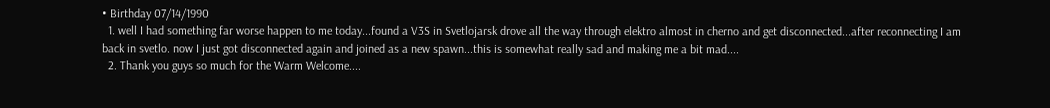• Birthday 07/14/1990
  1. well I had something far worse happen to me today...found a V3S in Svetlojarsk drove all the way through elektro almost in cherno and get disconnected...after reconnecting I am back in svetlo. now I just got disconnected again and joined as a new spawn...this is somewhat really sad and making me a bit mad....
  2. Thank you guys so much for the Warm Welcome....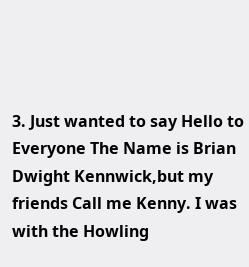3. Just wanted to say Hello to Everyone The Name is Brian Dwight Kennwick,but my friends Call me Kenny. I was with the Howling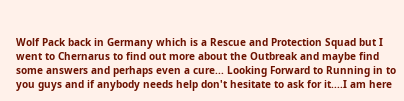Wolf Pack back in Germany which is a Rescue and Protection Squad but I went to Chernarus to find out more about the Outbreak and maybe find some answers and perhaps even a cure... Looking Forward to Running in to you guys and if anybody needs help don't hesitate to ask for it....I am here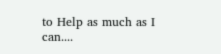to Help as much as I can....